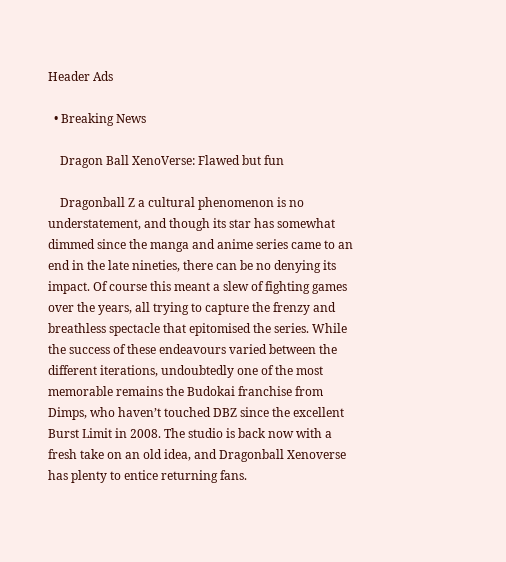Header Ads

  • Breaking News

    Dragon Ball XenoVerse: Flawed but fun

    Dragonball Z a cultural phenomenon is no understatement, and though its star has somewhat dimmed since the manga and anime series came to an end in the late nineties, there can be no denying its impact. Of course this meant a slew of fighting games over the years, all trying to capture the frenzy and breathless spectacle that epitomised the series. While the success of these endeavours varied between the different iterations, undoubtedly one of the most memorable remains the Budokai franchise from Dimps, who haven’t touched DBZ since the excellent Burst Limit in 2008. The studio is back now with a fresh take on an old idea, and Dragonball Xenoverse has plenty to entice returning fans.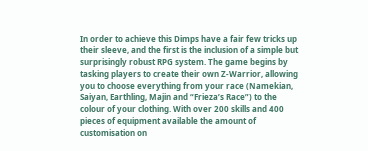In order to achieve this Dimps have a fair few tricks up their sleeve, and the first is the inclusion of a simple but surprisingly robust RPG system. The game begins by tasking players to create their own Z-Warrior, allowing you to choose everything from your race (Namekian, Saiyan, Earthling, Majin and “Frieza’s Race”) to the colour of your clothing. With over 200 skills and 400 pieces of equipment available the amount of customisation on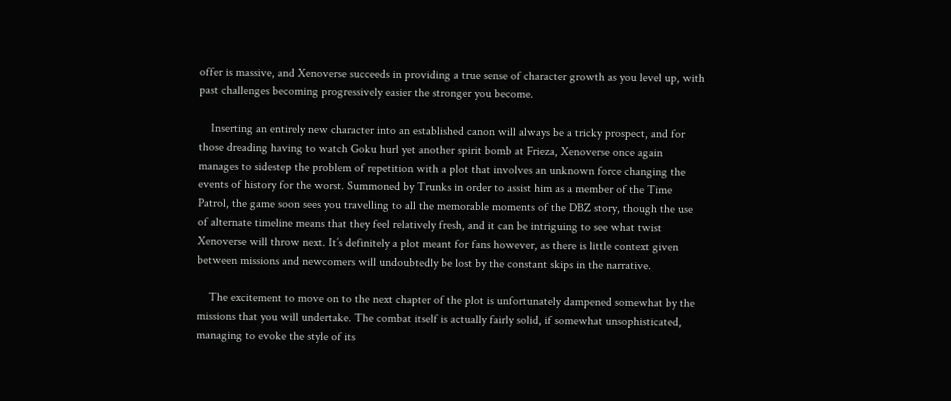offer is massive, and Xenoverse succeeds in providing a true sense of character growth as you level up, with past challenges becoming progressively easier the stronger you become.

    Inserting an entirely new character into an established canon will always be a tricky prospect, and for those dreading having to watch Goku hurl yet another spirit bomb at Frieza, Xenoverse once again manages to sidestep the problem of repetition with a plot that involves an unknown force changing the events of history for the worst. Summoned by Trunks in order to assist him as a member of the Time Patrol, the game soon sees you travelling to all the memorable moments of the DBZ story, though the use of alternate timeline means that they feel relatively fresh, and it can be intriguing to see what twist Xenoverse will throw next. It’s definitely a plot meant for fans however, as there is little context given between missions and newcomers will undoubtedly be lost by the constant skips in the narrative.

    The excitement to move on to the next chapter of the plot is unfortunately dampened somewhat by the missions that you will undertake. The combat itself is actually fairly solid, if somewhat unsophisticated, managing to evoke the style of its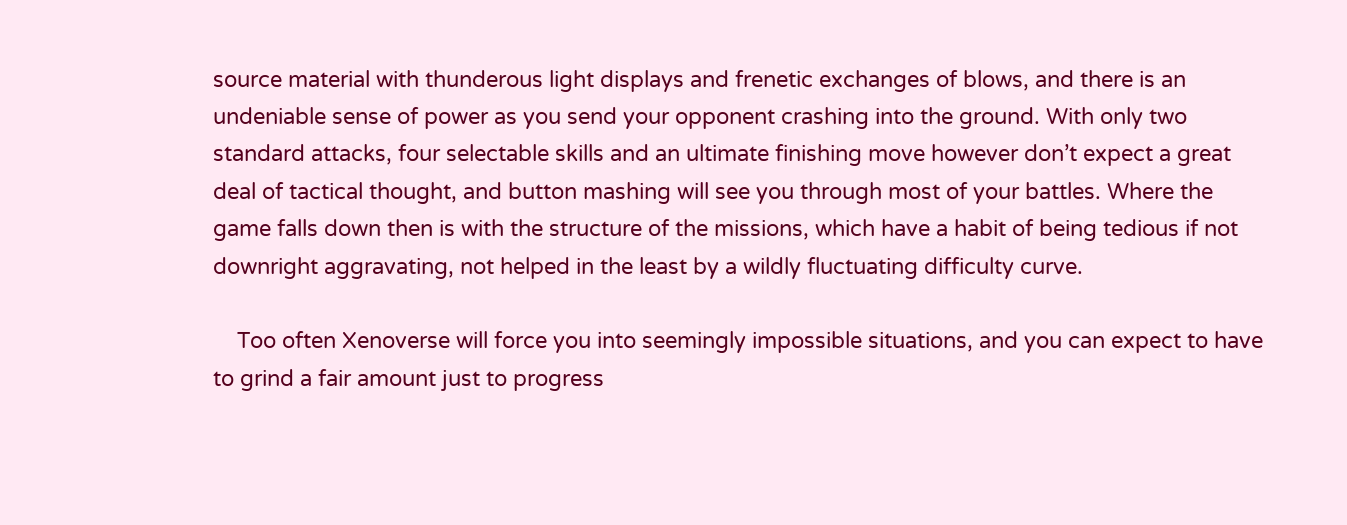source material with thunderous light displays and frenetic exchanges of blows, and there is an undeniable sense of power as you send your opponent crashing into the ground. With only two standard attacks, four selectable skills and an ultimate finishing move however don’t expect a great deal of tactical thought, and button mashing will see you through most of your battles. Where the game falls down then is with the structure of the missions, which have a habit of being tedious if not downright aggravating, not helped in the least by a wildly fluctuating difficulty curve.

    Too often Xenoverse will force you into seemingly impossible situations, and you can expect to have to grind a fair amount just to progress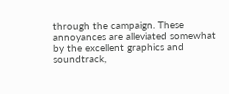through the campaign. These annoyances are alleviated somewhat by the excellent graphics and soundtrack,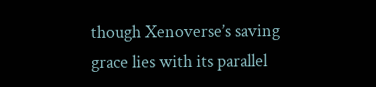though Xenoverse’s saving grace lies with its parallel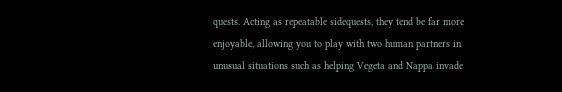quests. Acting as repeatable sidequests, they tend be far more enjoyable, allowing you to play with two human partners in unusual situations such as helping Vegeta and Nappa invade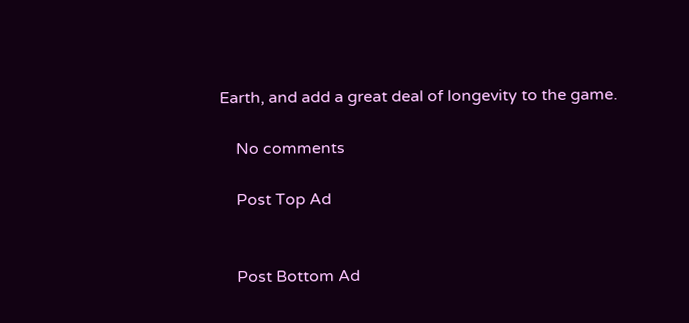Earth, and add a great deal of longevity to the game.

    No comments

    Post Top Ad


    Post Bottom Ad